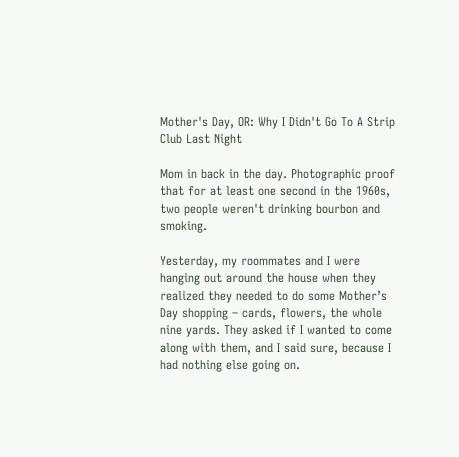Mother's Day, OR: Why I Didn't Go To A Strip Club Last Night

Mom in back in the day. Photographic proof that for at least one second in the 1960s, two people weren't drinking bourbon and smoking.

Yesterday, my roommates and I were hanging out around the house when they realized they needed to do some Mother’s Day shopping – cards, flowers, the whole nine yards. They asked if I wanted to come along with them, and I said sure, because I had nothing else going on.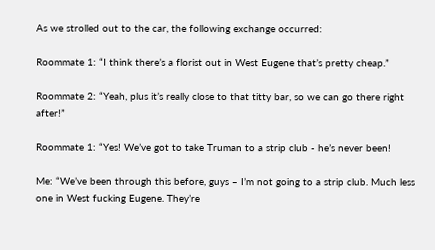As we strolled out to the car, the following exchange occurred:

Roommate 1: “I think there’s a florist out in West Eugene that’s pretty cheap.”

Roommate 2: “Yeah, plus it’s really close to that titty bar, so we can go there right after!”

Roommate 1: “Yes! We’ve got to take Truman to a strip club - he’s never been!

Me: “We’ve been through this before, guys – I’m not going to a strip club. Much less one in West fucking Eugene. They’re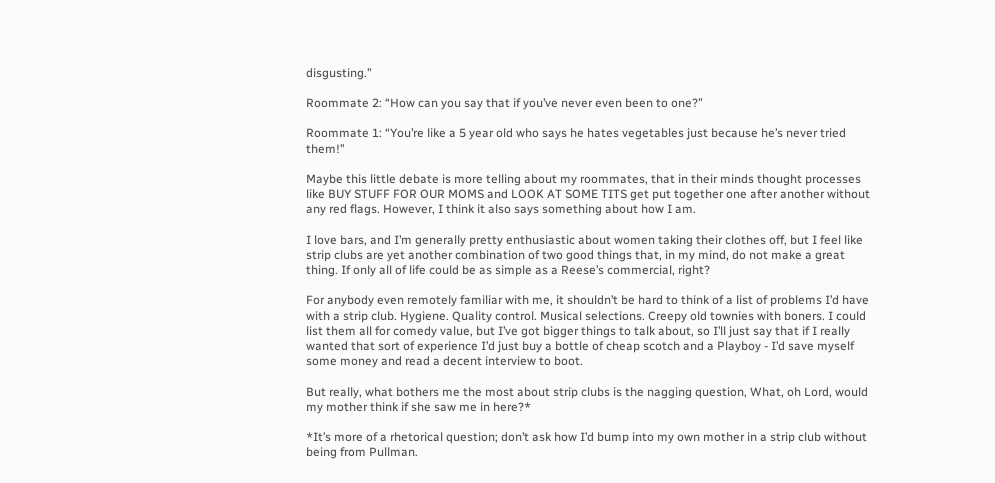disgusting.”

Roommate 2: “How can you say that if you’ve never even been to one?”

Roommate 1: “You’re like a 5 year old who says he hates vegetables just because he’s never tried them!”

Maybe this little debate is more telling about my roommates, that in their minds thought processes like BUY STUFF FOR OUR MOMS and LOOK AT SOME TITS get put together one after another without any red flags. However, I think it also says something about how I am.

I love bars, and I’m generally pretty enthusiastic about women taking their clothes off, but I feel like strip clubs are yet another combination of two good things that, in my mind, do not make a great thing. If only all of life could be as simple as a Reese’s commercial, right?

For anybody even remotely familiar with me, it shouldn’t be hard to think of a list of problems I’d have with a strip club. Hygiene. Quality control. Musical selections. Creepy old townies with boners. I could list them all for comedy value, but I’ve got bigger things to talk about, so I’ll just say that if I really wanted that sort of experience I’d just buy a bottle of cheap scotch and a Playboy - I’d save myself some money and read a decent interview to boot.

But really, what bothers me the most about strip clubs is the nagging question, What, oh Lord, would my mother think if she saw me in here?*

*It’s more of a rhetorical question; don’t ask how I’d bump into my own mother in a strip club without being from Pullman.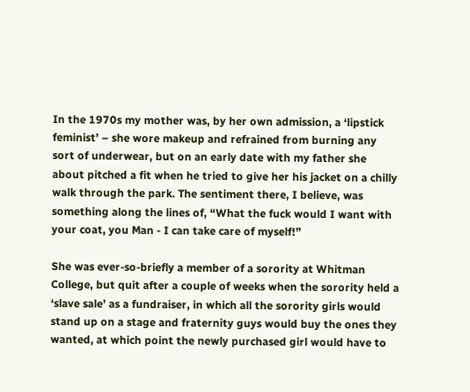In the 1970s my mother was, by her own admission, a ‘lipstick feminist’ – she wore makeup and refrained from burning any sort of underwear, but on an early date with my father she about pitched a fit when he tried to give her his jacket on a chilly walk through the park. The sentiment there, I believe, was something along the lines of, “What the fuck would I want with your coat, you Man - I can take care of myself!”

She was ever-so-briefly a member of a sorority at Whitman College, but quit after a couple of weeks when the sorority held a ‘slave sale’ as a fundraiser, in which all the sorority girls would stand up on a stage and fraternity guys would buy the ones they wanted, at which point the newly purchased girl would have to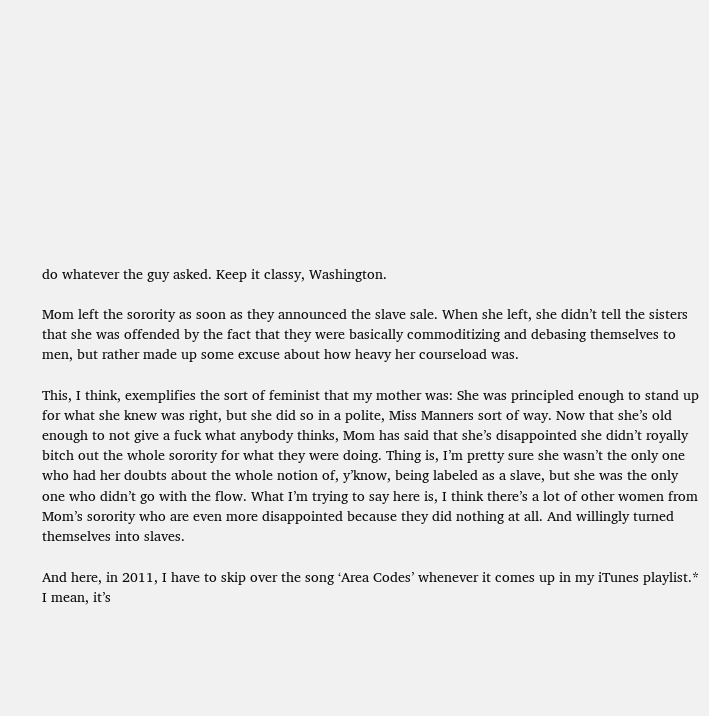do whatever the guy asked. Keep it classy, Washington.

Mom left the sorority as soon as they announced the slave sale. When she left, she didn’t tell the sisters that she was offended by the fact that they were basically commoditizing and debasing themselves to men, but rather made up some excuse about how heavy her courseload was.

This, I think, exemplifies the sort of feminist that my mother was: She was principled enough to stand up for what she knew was right, but she did so in a polite, Miss Manners sort of way. Now that she’s old enough to not give a fuck what anybody thinks, Mom has said that she’s disappointed she didn’t royally bitch out the whole sorority for what they were doing. Thing is, I’m pretty sure she wasn’t the only one who had her doubts about the whole notion of, y’know, being labeled as a slave, but she was the only one who didn’t go with the flow. What I’m trying to say here is, I think there’s a lot of other women from Mom’s sorority who are even more disappointed because they did nothing at all. And willingly turned themselves into slaves.

And here, in 2011, I have to skip over the song ‘Area Codes’ whenever it comes up in my iTunes playlist.* I mean, it’s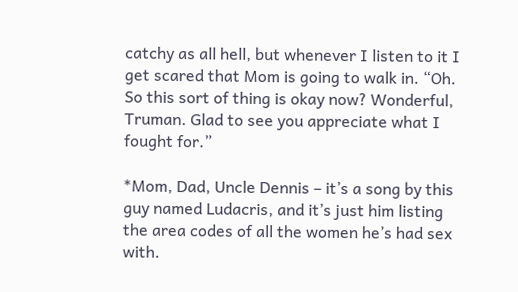catchy as all hell, but whenever I listen to it I get scared that Mom is going to walk in. “Oh. So this sort of thing is okay now? Wonderful, Truman. Glad to see you appreciate what I fought for.”

*Mom, Dad, Uncle Dennis – it’s a song by this guy named Ludacris, and it’s just him listing the area codes of all the women he’s had sex with.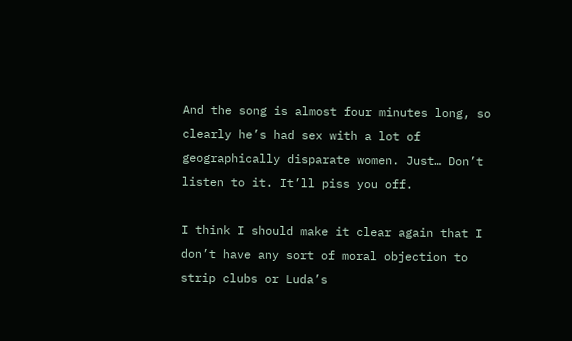And the song is almost four minutes long, so clearly he’s had sex with a lot of geographically disparate women. Just… Don’t listen to it. It’ll piss you off.

I think I should make it clear again that I don’t have any sort of moral objection to strip clubs or Luda’s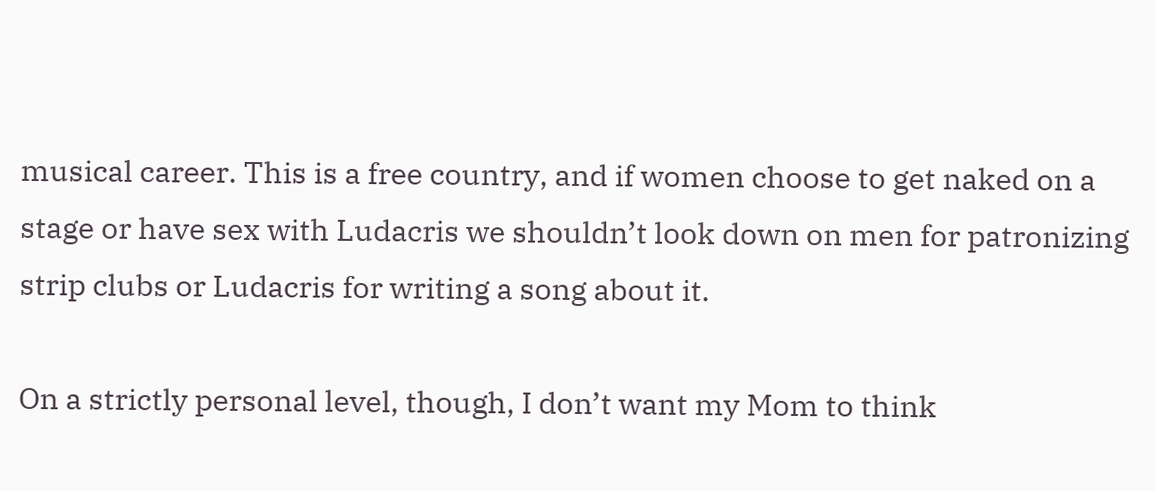musical career. This is a free country, and if women choose to get naked on a stage or have sex with Ludacris we shouldn’t look down on men for patronizing strip clubs or Ludacris for writing a song about it.

On a strictly personal level, though, I don’t want my Mom to think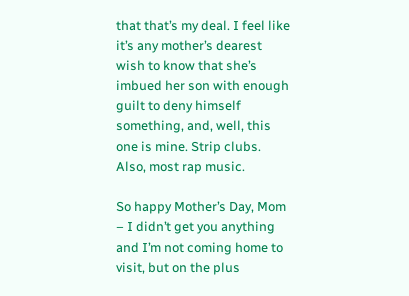that that’s my deal. I feel like it’s any mother’s dearest wish to know that she’s imbued her son with enough guilt to deny himself something, and, well, this one is mine. Strip clubs. Also, most rap music.

So happy Mother’s Day, Mom – I didn’t get you anything and I’m not coming home to visit, but on the plus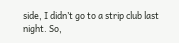side, I didn’t go to a strip club last night. So,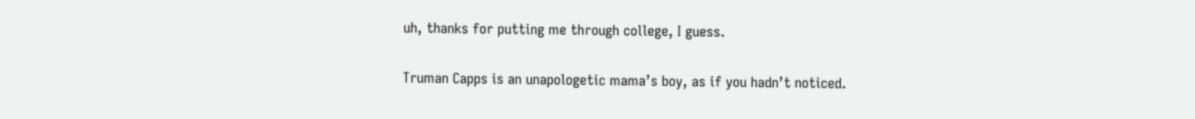uh, thanks for putting me through college, I guess.

Truman Capps is an unapologetic mama’s boy, as if you hadn’t noticed.